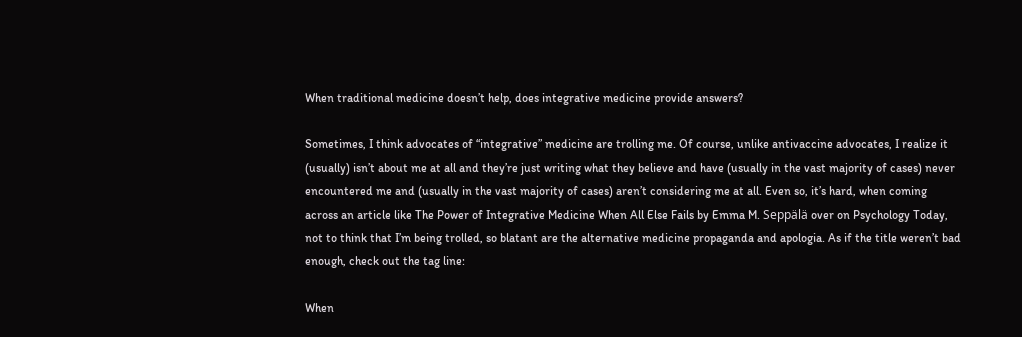When traditional medicine doesn’t help, does integrative medicine provide answers?

Sometimes, I think advocates of “integrative” medicine are trolling me. Of course, unlike antivaccine advocates, I realize it (usually) isn’t about me at all and they’re just writing what they believe and have (usually in the vast majority of cases) never encountered me and (usually in the vast majority of cases) aren’t considering me at all. Even so, it’s hard, when coming across an article like The Power of Integrative Medicine When All Else Fails by Emma M. Seppälä over on Psychology Today, not to think that I’m being trolled, so blatant are the alternative medicine propaganda and apologia. As if the title weren’t bad enough, check out the tag line:

When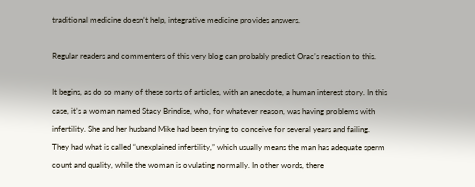traditional medicine doesn’t help, integrative medicine provides answers.

Regular readers and commenters of this very blog can probably predict Orac’s reaction to this.

It begins, as do so many of these sorts of articles, with an anecdote, a human interest story. In this case, it’s a woman named Stacy Brindise, who, for whatever reason, was having problems with infertility. She and her husband Mike had been trying to conceive for several years and failing. They had what is called “unexplained infertility,” which usually means the man has adequate sperm count and quality, while the woman is ovulating normally. In other words, there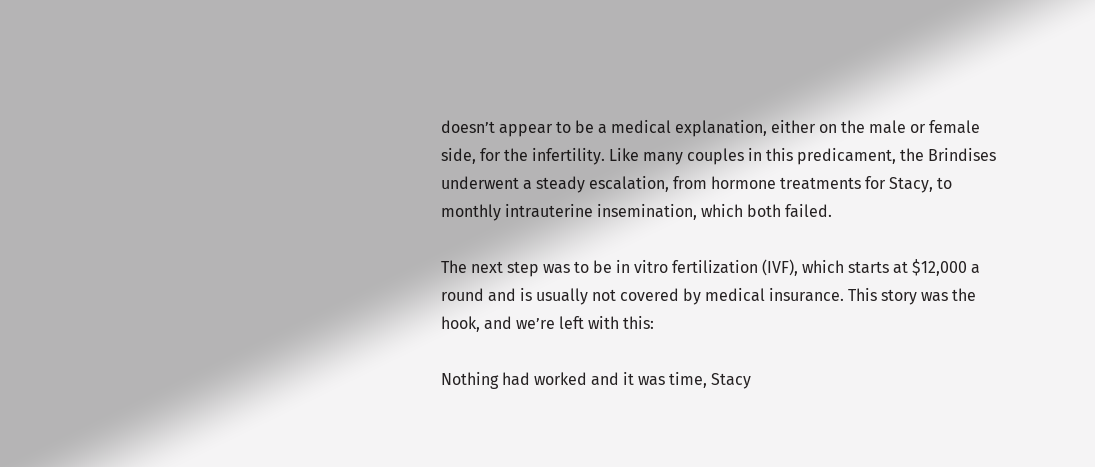doesn’t appear to be a medical explanation, either on the male or female side, for the infertility. Like many couples in this predicament, the Brindises underwent a steady escalation, from hormone treatments for Stacy, to monthly intrauterine insemination, which both failed.

The next step was to be in vitro fertilization (IVF), which starts at $12,000 a round and is usually not covered by medical insurance. This story was the hook, and we’re left with this:

Nothing had worked and it was time, Stacy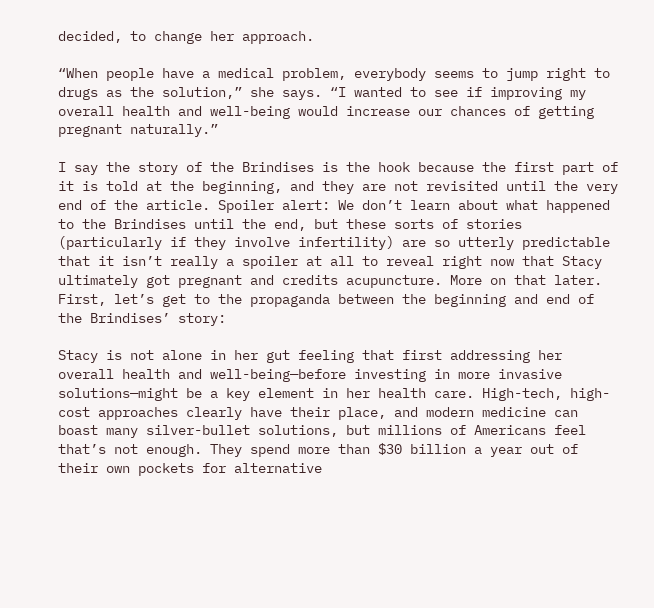decided, to change her approach.

“When people have a medical problem, everybody seems to jump right to drugs as the solution,” she says. “I wanted to see if improving my overall health and well-being would increase our chances of getting pregnant naturally.”

I say the story of the Brindises is the hook because the first part of it is told at the beginning, and they are not revisited until the very end of the article. Spoiler alert: We don’t learn about what happened to the Brindises until the end, but these sorts of stories (particularly if they involve infertility) are so utterly predictable that it isn’t really a spoiler at all to reveal right now that Stacy ultimately got pregnant and credits acupuncture. More on that later. First, let’s get to the propaganda between the beginning and end of the Brindises’ story:

Stacy is not alone in her gut feeling that first addressing her overall health and well-being—before investing in more invasive solutions—might be a key element in her health care. High-tech, high-cost approaches clearly have their place, and modern medicine can boast many silver-bullet solutions, but millions of Americans feel that’s not enough. They spend more than $30 billion a year out of their own pockets for alternative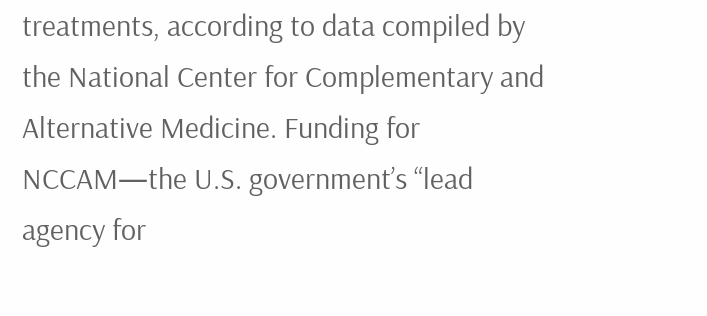treatments, according to data compiled by the National Center for Complementary and Alternative Medicine. Funding for NCCAM—the U.S. government’s “lead agency for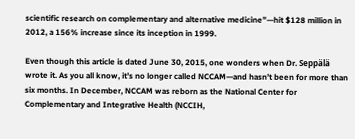scientific research on complementary and alternative medicine”—hit $128 million in 2012, a 156% increase since its inception in 1999.

Even though this article is dated June 30, 2015, one wonders when Dr. Seppälä wrote it. As you all know, it’s no longer called NCCAM—and hasn’t been for more than six months. In December, NCCAM was reborn as the National Center for Complementary and Integrative Health (NCCIH,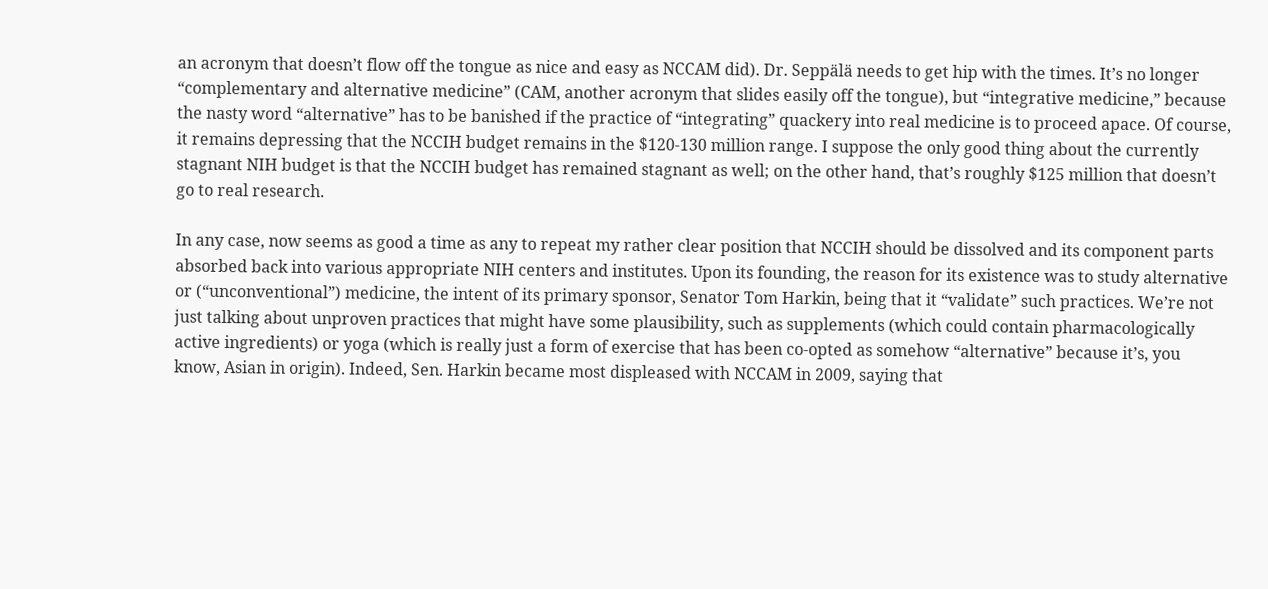an acronym that doesn’t flow off the tongue as nice and easy as NCCAM did). Dr. Seppälä needs to get hip with the times. It’s no longer “complementary and alternative medicine” (CAM, another acronym that slides easily off the tongue), but “integrative medicine,” because the nasty word “alternative” has to be banished if the practice of “integrating” quackery into real medicine is to proceed apace. Of course, it remains depressing that the NCCIH budget remains in the $120-130 million range. I suppose the only good thing about the currently stagnant NIH budget is that the NCCIH budget has remained stagnant as well; on the other hand, that’s roughly $125 million that doesn’t go to real research.

In any case, now seems as good a time as any to repeat my rather clear position that NCCIH should be dissolved and its component parts absorbed back into various appropriate NIH centers and institutes. Upon its founding, the reason for its existence was to study alternative or (“unconventional”) medicine, the intent of its primary sponsor, Senator Tom Harkin, being that it “validate” such practices. We’re not just talking about unproven practices that might have some plausibility, such as supplements (which could contain pharmacologically active ingredients) or yoga (which is really just a form of exercise that has been co-opted as somehow “alternative” because it’s, you know, Asian in origin). Indeed, Sen. Harkin became most displeased with NCCAM in 2009, saying that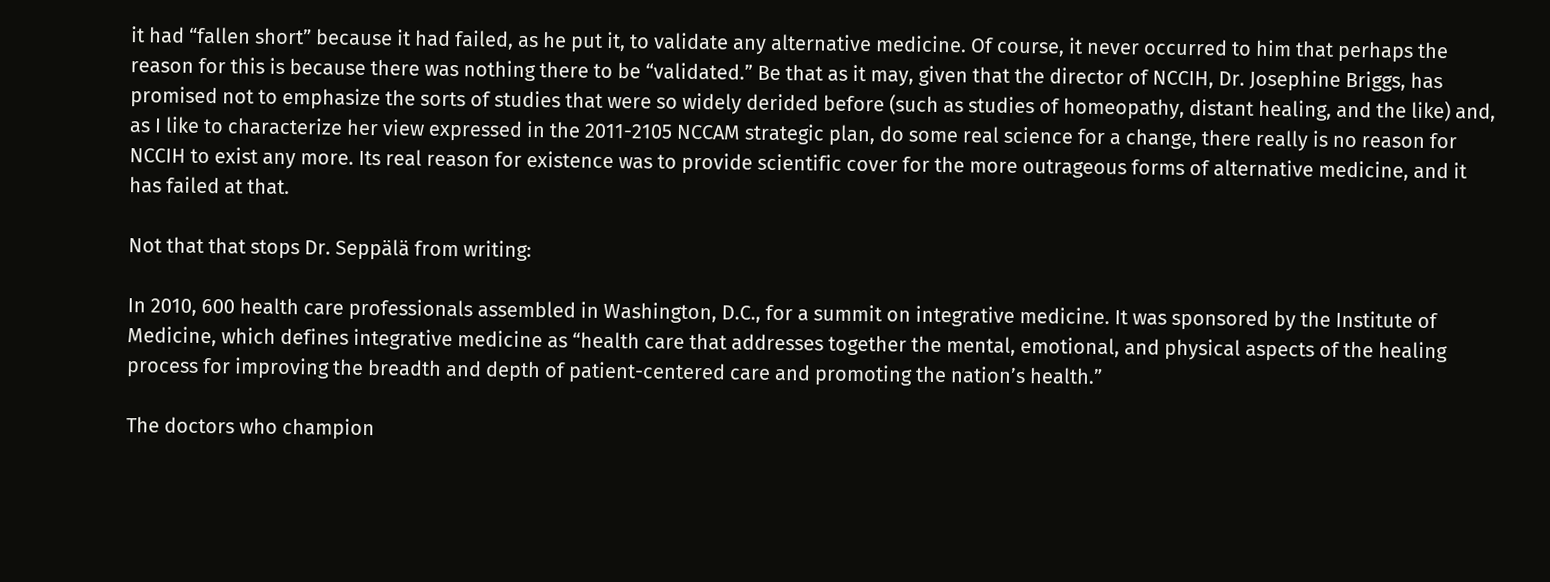it had “fallen short” because it had failed, as he put it, to validate any alternative medicine. Of course, it never occurred to him that perhaps the reason for this is because there was nothing there to be “validated.” Be that as it may, given that the director of NCCIH, Dr. Josephine Briggs, has promised not to emphasize the sorts of studies that were so widely derided before (such as studies of homeopathy, distant healing, and the like) and, as I like to characterize her view expressed in the 2011-2105 NCCAM strategic plan, do some real science for a change, there really is no reason for NCCIH to exist any more. Its real reason for existence was to provide scientific cover for the more outrageous forms of alternative medicine, and it has failed at that.

Not that that stops Dr. Seppälä from writing:

In 2010, 600 health care professionals assembled in Washington, D.C., for a summit on integrative medicine. It was sponsored by the Institute of Medicine, which defines integrative medicine as “health care that addresses together the mental, emotional, and physical aspects of the healing process for improving the breadth and depth of patient-centered care and promoting the nation’s health.”

The doctors who champion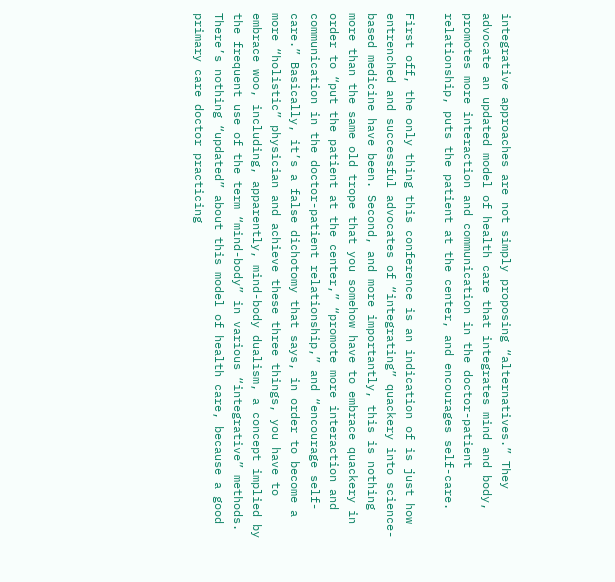integrative approaches are not simply proposing “alternatives.” They advocate an updated model of health care that integrates mind and body, promotes more interaction and communication in the doctor-patient relationship, puts the patient at the center, and encourages self-care.

First off, the only thing this conference is an indication of is just how entrenched and successful advocates of “integrating” quackery into science-based medicine have been. Second, and more importantly, this is nothing more than the same old trope that you somehow have to embrace quackery in order to “put the patient at the center,” “promote more interaction and communication in the doctor-patient relationship,” and “encourage self-care.” Basically, it’s a false dichotomy that says, in order to become a more “holistic” physician and achieve these three things, you have to embrace woo, including, apparently, mind-body dualism, a concept implied by the frequent use of the term “mind-body” in various “integrative” methods. There’s nothing “updated” about this model of health care, because a good primary care doctor practicing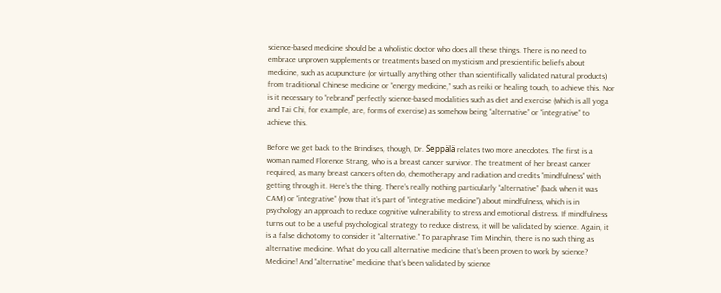science-based medicine should be a wholistic doctor who does all these things. There is no need to embrace unproven supplements or treatments based on mysticism and prescientific beliefs about medicine, such as acupuncture (or virtually anything other than scientifically validated natural products) from traditional Chinese medicine or “energy medicine,” such as reiki or healing touch, to achieve this. Nor is it necessary to “rebrand” perfectly science-based modalities such as diet and exercise (which is all yoga and Tai Chi, for example, are, forms of exercise) as somehow being “alternative” or “integrative” to achieve this.

Before we get back to the Brindises, though, Dr. Seppälä relates two more anecdotes. The first is a woman named Florence Strang, who is a breast cancer survivor. The treatment of her breast cancer required, as many breast cancers often do, chemotherapy and radiation and credits “mindfulness” with getting through it. Here’s the thing. There’s really nothing particularly “alternative” (back when it was CAM) or “integrative” (now that it’s part of “integrative medicine”) about mindfulness, which is in psychology an approach to reduce cognitive vulnerability to stress and emotional distress. If mindfulness turns out to be a useful psychological strategy to reduce distress, it will be validated by science. Again, it is a false dichotomy to consider it “alternative.” To paraphrase Tim Minchin, there is no such thing as alternative medicine. What do you call alternative medicine that’s been proven to work by science? Medicine! And “alternative” medicine that’s been validated by science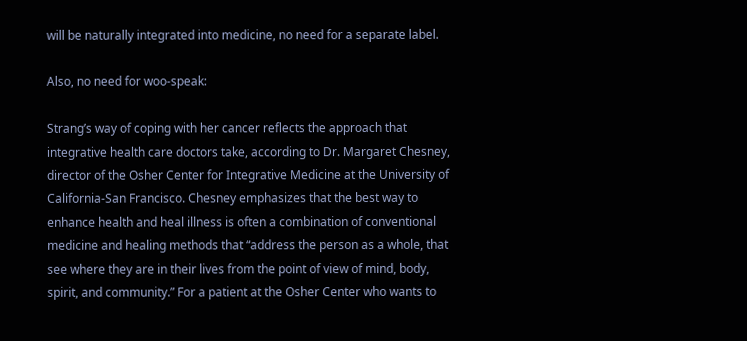will be naturally integrated into medicine, no need for a separate label.

Also, no need for woo-speak:

Strang’s way of coping with her cancer reflects the approach that integrative health care doctors take, according to Dr. Margaret Chesney, director of the Osher Center for Integrative Medicine at the University of California-San Francisco. Chesney emphasizes that the best way to enhance health and heal illness is often a combination of conventional medicine and healing methods that “address the person as a whole, that see where they are in their lives from the point of view of mind, body, spirit, and community.” For a patient at the Osher Center who wants to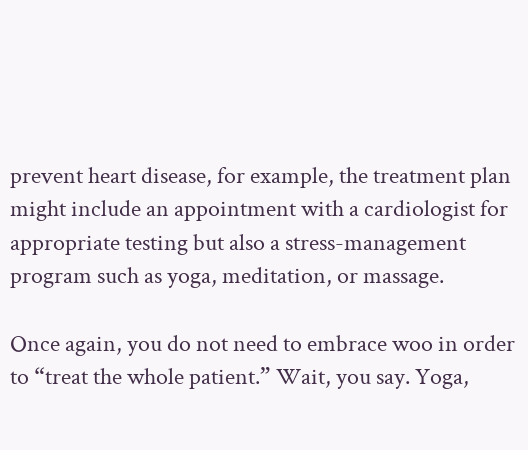prevent heart disease, for example, the treatment plan might include an appointment with a cardiologist for appropriate testing but also a stress-management program such as yoga, meditation, or massage.

Once again, you do not need to embrace woo in order to “treat the whole patient.” Wait, you say. Yoga,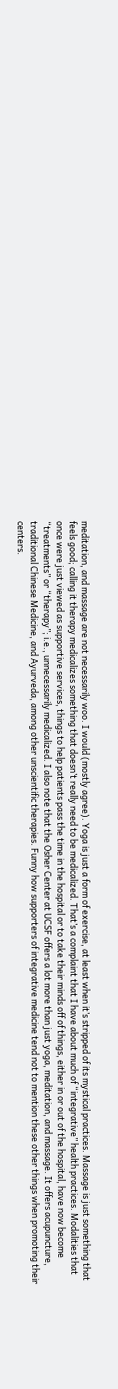meditation, and massage are not necessarily woo. I would (mostly agree). Yoga is just a form of exercise, at least when it’s stripped of its mystical practices. Massage is just something that feels good; calling it therapy medicalizes something that doesn’t really need to be medicalized. That’s a complaint that I have about much of “integrative” health practices. Modalities that once were just viewed as supportive services, things to help patients pass the time in the hospital or to take their minds off of things, either in or out of the hospital, have now become “treatments” or “therapy”; i.e., unnecessarily medicalized. I also note that the Osher Center at UCSF offers a lot more than just yoga, meditation, and massage. It offers acupuncture, traditional Chinese Medicine, and Ayurveda, among other unscientific therapies. Funny how supporters of integrative medicine tend not to mention these other things when promoting their centers.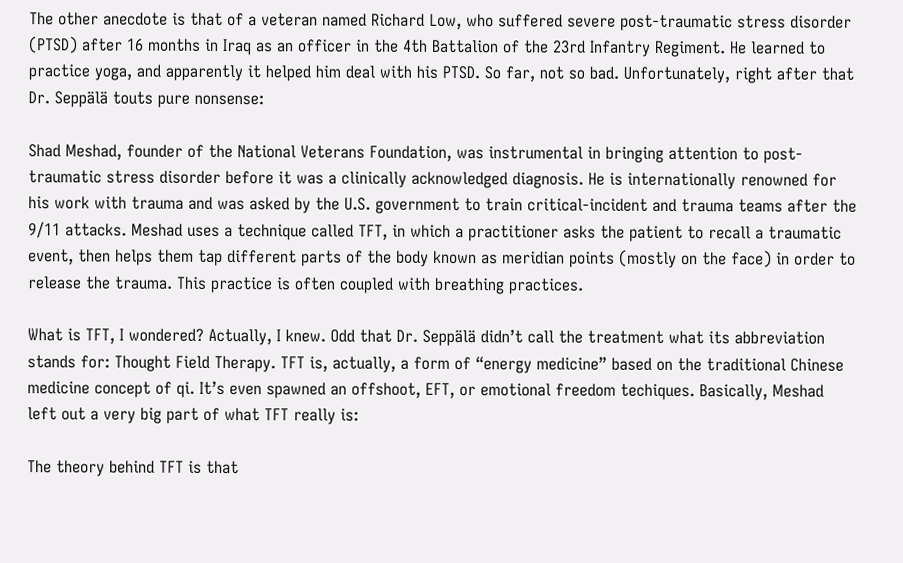The other anecdote is that of a veteran named Richard Low, who suffered severe post-traumatic stress disorder (PTSD) after 16 months in Iraq as an officer in the 4th Battalion of the 23rd Infantry Regiment. He learned to practice yoga, and apparently it helped him deal with his PTSD. So far, not so bad. Unfortunately, right after that Dr. Seppälä touts pure nonsense:

Shad Meshad, founder of the National Veterans Foundation, was instrumental in bringing attention to post-traumatic stress disorder before it was a clinically acknowledged diagnosis. He is internationally renowned for his work with trauma and was asked by the U.S. government to train critical-incident and trauma teams after the 9/11 attacks. Meshad uses a technique called TFT, in which a practitioner asks the patient to recall a traumatic event, then helps them tap different parts of the body known as meridian points (mostly on the face) in order to release the trauma. This practice is often coupled with breathing practices.

What is TFT, I wondered? Actually, I knew. Odd that Dr. Seppälä didn’t call the treatment what its abbreviation stands for: Thought Field Therapy. TFT is, actually, a form of “energy medicine” based on the traditional Chinese medicine concept of qi. It’s even spawned an offshoot, EFT, or emotional freedom techiques. Basically, Meshad left out a very big part of what TFT really is:

The theory behind TFT is that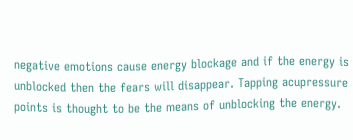negative emotions cause energy blockage and if the energy is unblocked then the fears will disappear. Tapping acupressure points is thought to be the means of unblocking the energy.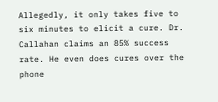Allegedly, it only takes five to six minutes to elicit a cure. Dr. Callahan claims an 85% success rate. He even does cures over the phone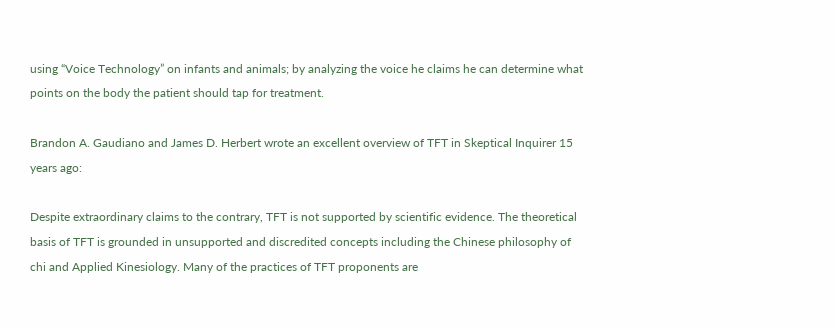using “Voice Technology” on infants and animals; by analyzing the voice he claims he can determine what points on the body the patient should tap for treatment.

Brandon A. Gaudiano and James D. Herbert wrote an excellent overview of TFT in Skeptical Inquirer 15 years ago:

Despite extraordinary claims to the contrary, TFT is not supported by scientific evidence. The theoretical basis of TFT is grounded in unsupported and discredited concepts including the Chinese philosophy of chi and Applied Kinesiology. Many of the practices of TFT proponents are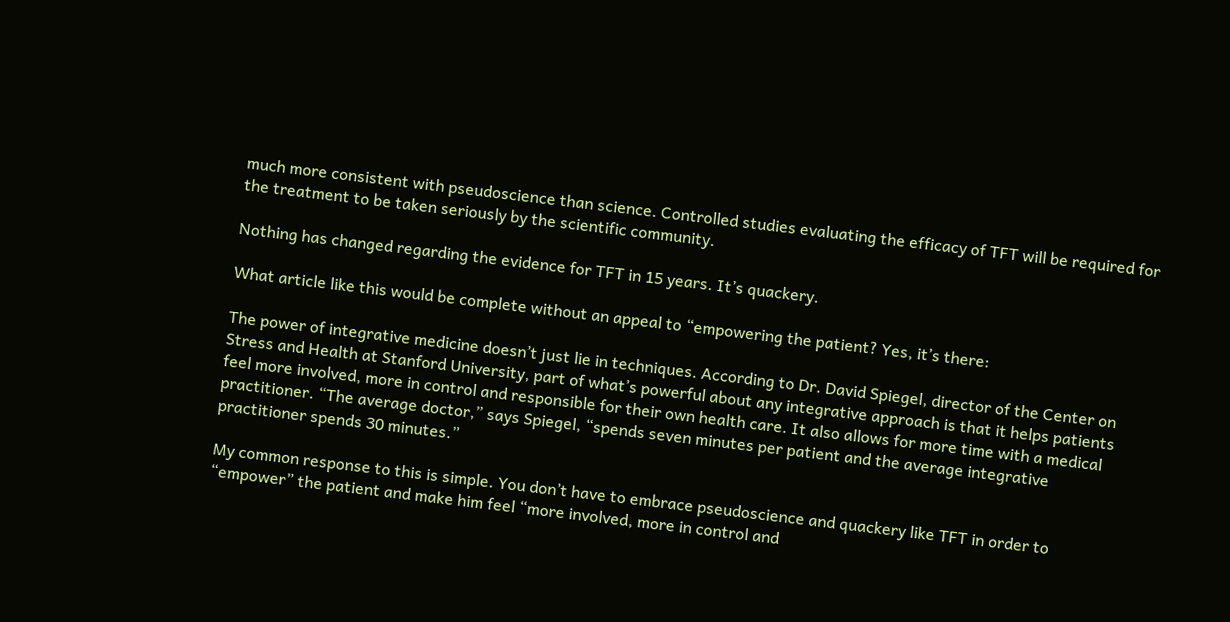much more consistent with pseudoscience than science. Controlled studies evaluating the efficacy of TFT will be required for the treatment to be taken seriously by the scientific community.

Nothing has changed regarding the evidence for TFT in 15 years. It’s quackery.

What article like this would be complete without an appeal to “empowering the patient? Yes, it’s there:

The power of integrative medicine doesn’t just lie in techniques. According to Dr. David Spiegel, director of the Center on Stress and Health at Stanford University, part of what’s powerful about any integrative approach is that it helps patients feel more involved, more in control and responsible for their own health care. It also allows for more time with a medical practitioner. “The average doctor,” says Spiegel, “spends seven minutes per patient and the average integrative practitioner spends 30 minutes.”

My common response to this is simple. You don’t have to embrace pseudoscience and quackery like TFT in order to “empower” the patient and make him feel “more involved, more in control and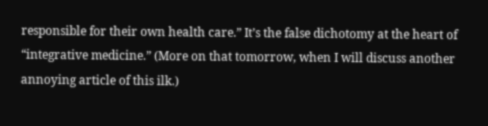responsible for their own health care.” It’s the false dichotomy at the heart of “integrative medicine.” (More on that tomorrow, when I will discuss another annoying article of this ilk.)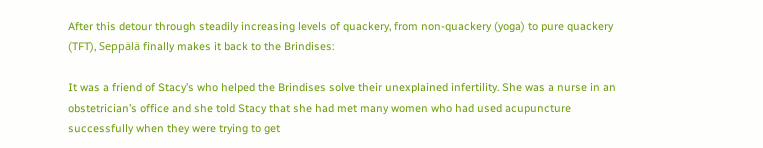After this detour through steadily increasing levels of quackery, from non-quackery (yoga) to pure quackery (TFT), Seppälä finally makes it back to the Brindises:

It was a friend of Stacy’s who helped the Brindises solve their unexplained infertility. She was a nurse in an obstetrician’s office and she told Stacy that she had met many women who had used acupuncture successfully when they were trying to get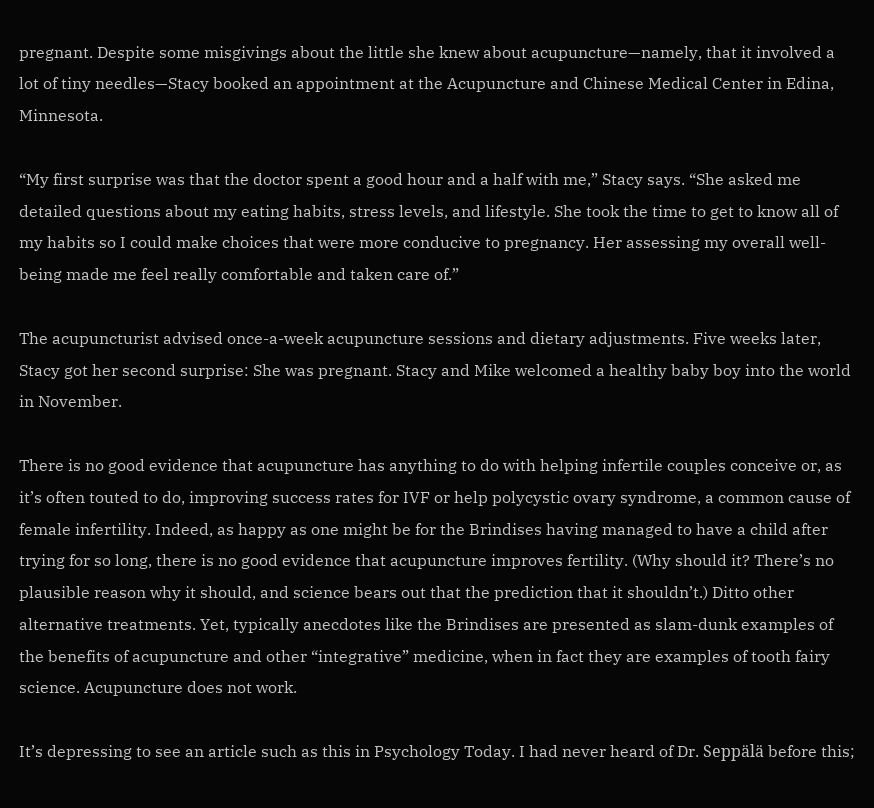pregnant. Despite some misgivings about the little she knew about acupuncture—namely, that it involved a lot of tiny needles—Stacy booked an appointment at the Acupuncture and Chinese Medical Center in Edina, Minnesota.

“My first surprise was that the doctor spent a good hour and a half with me,” Stacy says. “She asked me detailed questions about my eating habits, stress levels, and lifestyle. She took the time to get to know all of my habits so I could make choices that were more conducive to pregnancy. Her assessing my overall well-being made me feel really comfortable and taken care of.”

The acupuncturist advised once-a-week acupuncture sessions and dietary adjustments. Five weeks later, Stacy got her second surprise: She was pregnant. Stacy and Mike welcomed a healthy baby boy into the world in November.

There is no good evidence that acupuncture has anything to do with helping infertile couples conceive or, as it’s often touted to do, improving success rates for IVF or help polycystic ovary syndrome, a common cause of female infertility. Indeed, as happy as one might be for the Brindises having managed to have a child after trying for so long, there is no good evidence that acupuncture improves fertility. (Why should it? There’s no plausible reason why it should, and science bears out that the prediction that it shouldn’t.) Ditto other alternative treatments. Yet, typically anecdotes like the Brindises are presented as slam-dunk examples of the benefits of acupuncture and other “integrative” medicine, when in fact they are examples of tooth fairy science. Acupuncture does not work.

It’s depressing to see an article such as this in Psychology Today. I had never heard of Dr. Seppälä before this;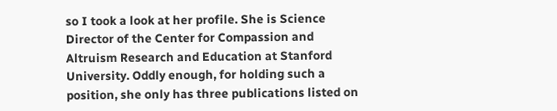so I took a look at her profile. She is Science Director of the Center for Compassion and Altruism Research and Education at Stanford University. Oddly enough, for holding such a position, she only has three publications listed on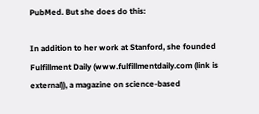PubMed. But she does do this:

In addition to her work at Stanford, she founded Fulfillment Daily (www.fulfillmentdaily.com (link is external)), a magazine on science-based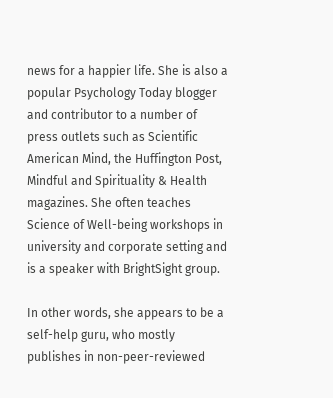news for a happier life. She is also a popular Psychology Today blogger and contributor to a number of press outlets such as Scientific American Mind, the Huffington Post, Mindful and Spirituality & Health magazines. She often teaches Science of Well-being workshops in university and corporate setting and is a speaker with BrightSight group.

In other words, she appears to be a self-help guru, who mostly publishes in non-peer-reviewed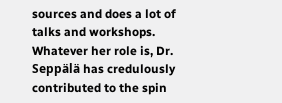sources and does a lot of talks and workshops. Whatever her role is, Dr. Seppälä has credulously contributed to the spin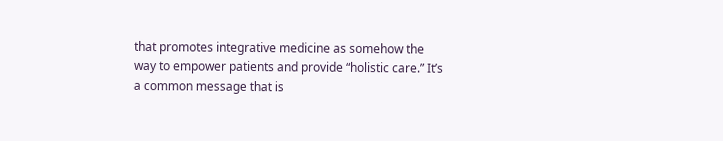that promotes integrative medicine as somehow the way to empower patients and provide “holistic care.” It’s a common message that is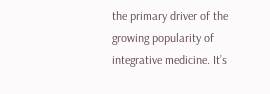the primary driver of the growing popularity of integrative medicine. It’s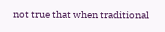not true that when traditional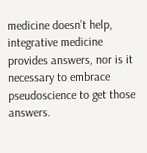medicine doesn’t help, integrative medicine provides answers, nor is it necessary to embrace pseudoscience to get those answers.